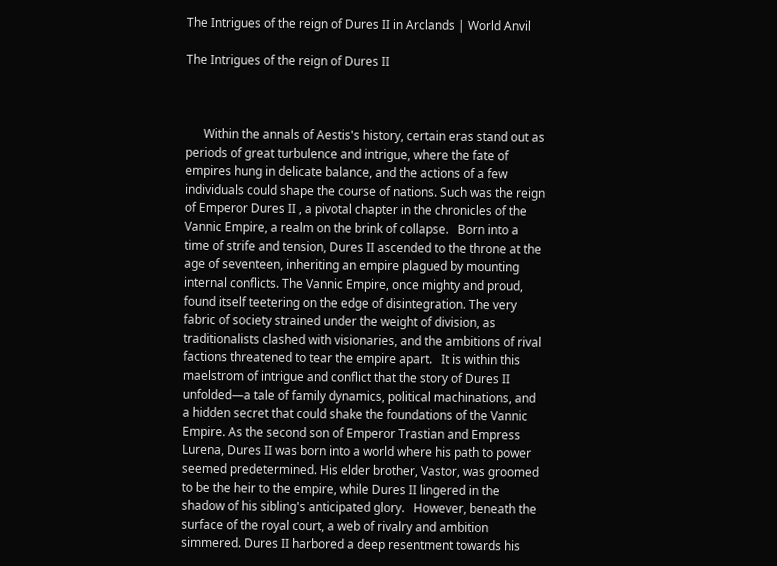The Intrigues of the reign of Dures II in Arclands | World Anvil

The Intrigues of the reign of Dures II



      Within the annals of Aestis's history, certain eras stand out as periods of great turbulence and intrigue, where the fate of empires hung in delicate balance, and the actions of a few individuals could shape the course of nations. Such was the reign of Emperor Dures II , a pivotal chapter in the chronicles of the Vannic Empire, a realm on the brink of collapse.   Born into a time of strife and tension, Dures II ascended to the throne at the age of seventeen, inheriting an empire plagued by mounting internal conflicts. The Vannic Empire, once mighty and proud, found itself teetering on the edge of disintegration. The very fabric of society strained under the weight of division, as traditionalists clashed with visionaries, and the ambitions of rival factions threatened to tear the empire apart.   It is within this maelstrom of intrigue and conflict that the story of Dures II unfolded—a tale of family dynamics, political machinations, and a hidden secret that could shake the foundations of the Vannic Empire. As the second son of Emperor Trastian and Empress Lurena, Dures II was born into a world where his path to power seemed predetermined. His elder brother, Vastor, was groomed to be the heir to the empire, while Dures II lingered in the shadow of his sibling's anticipated glory.   However, beneath the surface of the royal court, a web of rivalry and ambition simmered. Dures II harbored a deep resentment towards his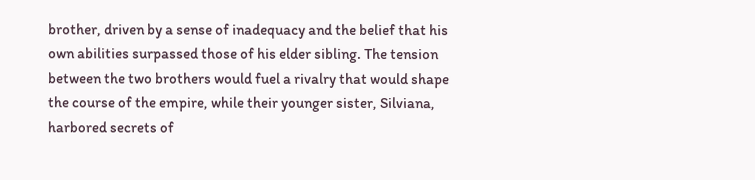brother, driven by a sense of inadequacy and the belief that his own abilities surpassed those of his elder sibling. The tension between the two brothers would fuel a rivalry that would shape the course of the empire, while their younger sister, Silviana, harbored secrets of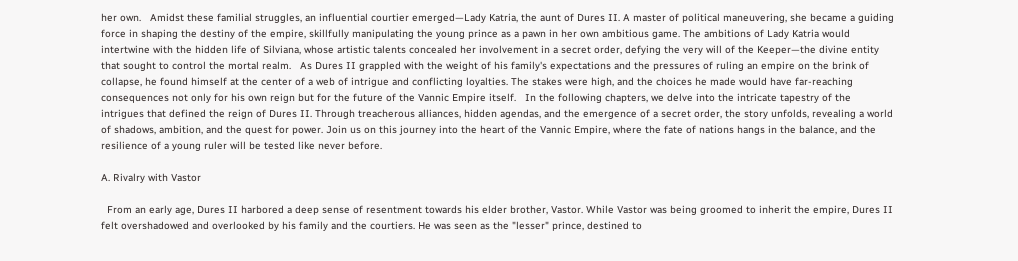her own.   Amidst these familial struggles, an influential courtier emerged—Lady Katria, the aunt of Dures II. A master of political maneuvering, she became a guiding force in shaping the destiny of the empire, skillfully manipulating the young prince as a pawn in her own ambitious game. The ambitions of Lady Katria would intertwine with the hidden life of Silviana, whose artistic talents concealed her involvement in a secret order, defying the very will of the Keeper—the divine entity that sought to control the mortal realm.   As Dures II grappled with the weight of his family's expectations and the pressures of ruling an empire on the brink of collapse, he found himself at the center of a web of intrigue and conflicting loyalties. The stakes were high, and the choices he made would have far-reaching consequences not only for his own reign but for the future of the Vannic Empire itself.   In the following chapters, we delve into the intricate tapestry of the intrigues that defined the reign of Dures II. Through treacherous alliances, hidden agendas, and the emergence of a secret order, the story unfolds, revealing a world of shadows, ambition, and the quest for power. Join us on this journey into the heart of the Vannic Empire, where the fate of nations hangs in the balance, and the resilience of a young ruler will be tested like never before.

A. Rivalry with Vastor

  From an early age, Dures II harbored a deep sense of resentment towards his elder brother, Vastor. While Vastor was being groomed to inherit the empire, Dures II felt overshadowed and overlooked by his family and the courtiers. He was seen as the "lesser" prince, destined to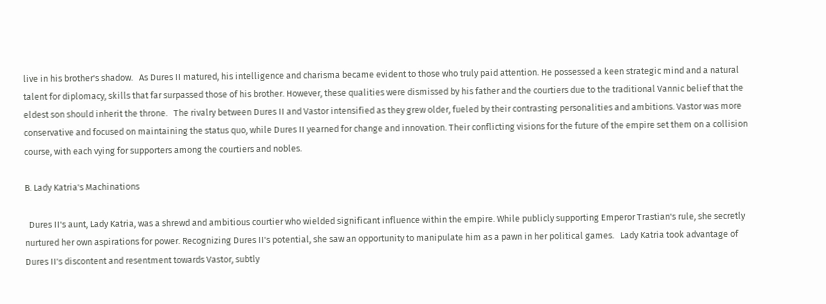live in his brother's shadow.   As Dures II matured, his intelligence and charisma became evident to those who truly paid attention. He possessed a keen strategic mind and a natural talent for diplomacy, skills that far surpassed those of his brother. However, these qualities were dismissed by his father and the courtiers due to the traditional Vannic belief that the eldest son should inherit the throne.   The rivalry between Dures II and Vastor intensified as they grew older, fueled by their contrasting personalities and ambitions. Vastor was more conservative and focused on maintaining the status quo, while Dures II yearned for change and innovation. Their conflicting visions for the future of the empire set them on a collision course, with each vying for supporters among the courtiers and nobles.

B. Lady Katria's Machinations

  Dures II's aunt, Lady Katria, was a shrewd and ambitious courtier who wielded significant influence within the empire. While publicly supporting Emperor Trastian's rule, she secretly nurtured her own aspirations for power. Recognizing Dures II's potential, she saw an opportunity to manipulate him as a pawn in her political games.   Lady Katria took advantage of Dures II's discontent and resentment towards Vastor, subtly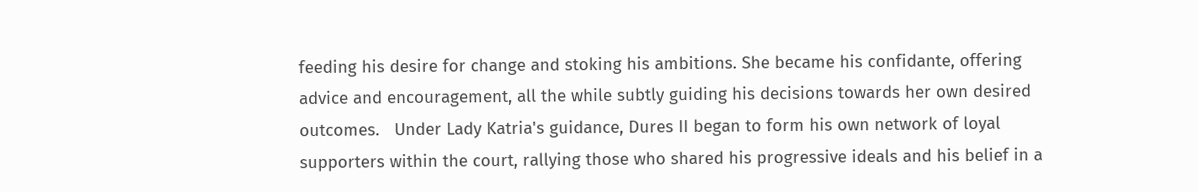feeding his desire for change and stoking his ambitions. She became his confidante, offering advice and encouragement, all the while subtly guiding his decisions towards her own desired outcomes.   Under Lady Katria's guidance, Dures II began to form his own network of loyal supporters within the court, rallying those who shared his progressive ideals and his belief in a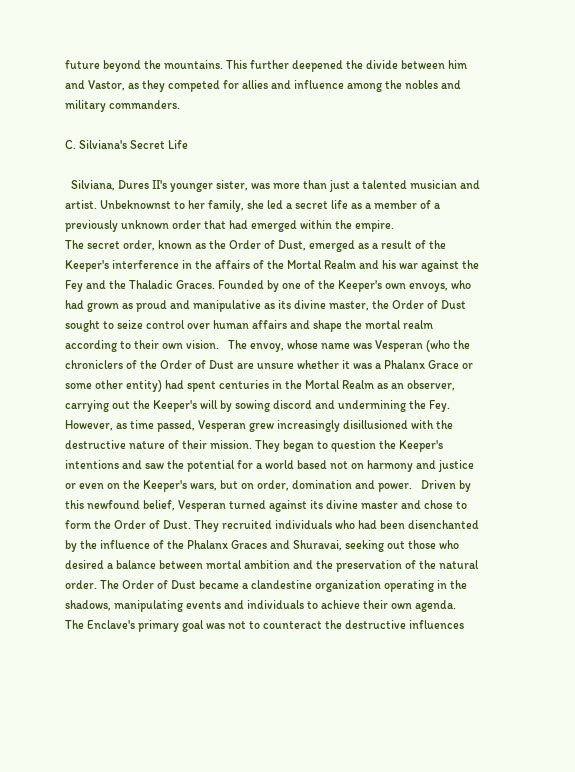future beyond the mountains. This further deepened the divide between him and Vastor, as they competed for allies and influence among the nobles and military commanders.

C. Silviana's Secret Life

  Silviana, Dures II's younger sister, was more than just a talented musician and artist. Unbeknownst to her family, she led a secret life as a member of a previously unknown order that had emerged within the empire.
The secret order, known as the Order of Dust, emerged as a result of the Keeper's interference in the affairs of the Mortal Realm and his war against the Fey and the Thaladic Graces. Founded by one of the Keeper's own envoys, who had grown as proud and manipulative as its divine master, the Order of Dust sought to seize control over human affairs and shape the mortal realm according to their own vision.   The envoy, whose name was Vesperan (who the chroniclers of the Order of Dust are unsure whether it was a Phalanx Grace or some other entity) had spent centuries in the Mortal Realm as an observer, carrying out the Keeper's will by sowing discord and undermining the Fey. However, as time passed, Vesperan grew increasingly disillusioned with the destructive nature of their mission. They began to question the Keeper's intentions and saw the potential for a world based not on harmony and justice or even on the Keeper's wars, but on order, domination and power.   Driven by this newfound belief, Vesperan turned against its divine master and chose to form the Order of Dust. They recruited individuals who had been disenchanted by the influence of the Phalanx Graces and Shuravai, seeking out those who desired a balance between mortal ambition and the preservation of the natural order. The Order of Dust became a clandestine organization operating in the shadows, manipulating events and individuals to achieve their own agenda.   The Enclave's primary goal was not to counteract the destructive influences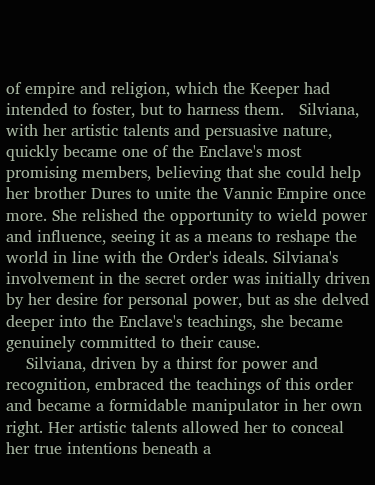of empire and religion, which the Keeper had intended to foster, but to harness them.   Silviana, with her artistic talents and persuasive nature, quickly became one of the Enclave's most promising members, believing that she could help her brother Dures to unite the Vannic Empire once more. She relished the opportunity to wield power and influence, seeing it as a means to reshape the world in line with the Order's ideals. Silviana's involvement in the secret order was initially driven by her desire for personal power, but as she delved deeper into the Enclave's teachings, she became genuinely committed to their cause.
    Silviana, driven by a thirst for power and recognition, embraced the teachings of this order and became a formidable manipulator in her own right. Her artistic talents allowed her to conceal her true intentions beneath a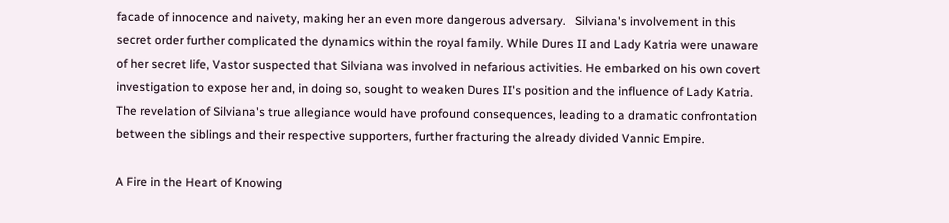facade of innocence and naivety, making her an even more dangerous adversary.   Silviana's involvement in this secret order further complicated the dynamics within the royal family. While Dures II and Lady Katria were unaware of her secret life, Vastor suspected that Silviana was involved in nefarious activities. He embarked on his own covert investigation to expose her and, in doing so, sought to weaken Dures II's position and the influence of Lady Katria.   The revelation of Silviana's true allegiance would have profound consequences, leading to a dramatic confrontation between the siblings and their respective supporters, further fracturing the already divided Vannic Empire.

A Fire in the Heart of Knowing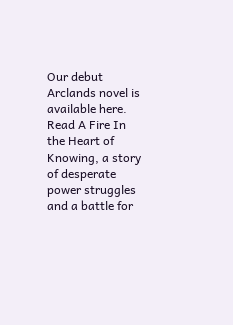Our debut Arclands novel is available here. Read A Fire In the Heart of Knowing, a story of desperate power struggles and a battle for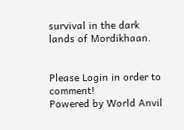survival in the dark lands of Mordikhaan.


Please Login in order to comment!
Powered by World Anvil